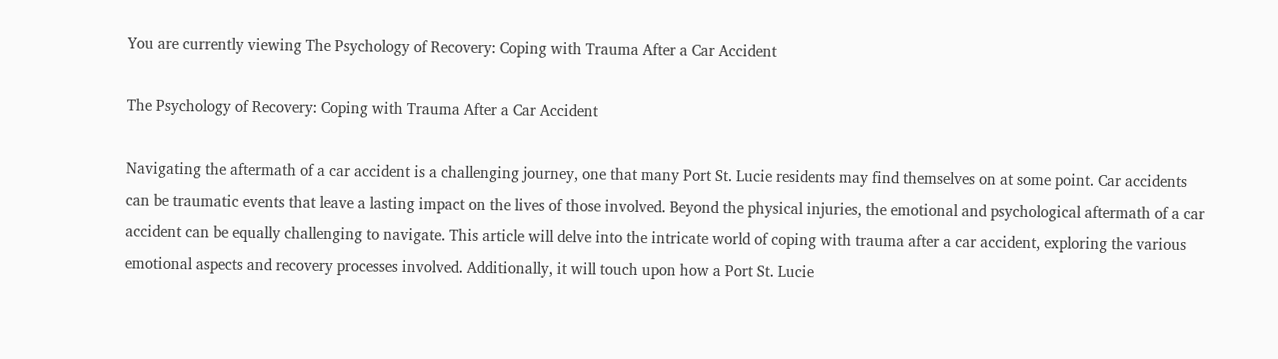You are currently viewing The Psychology of Recovery: Coping with Trauma After a Car Accident

The Psychology of Recovery: Coping with Trauma After a Car Accident

Navigating the aftermath of a car accident is a challenging journey, one that many Port St. Lucie residents may find themselves on at some point. Car accidents can be traumatic events that leave a lasting impact on the lives of those involved. Beyond the physical injuries, the emotional and psychological aftermath of a car accident can be equally challenging to navigate. This article will delve into the intricate world of coping with trauma after a car accident, exploring the various emotional aspects and recovery processes involved. Additionally, it will touch upon how a Port St. Lucie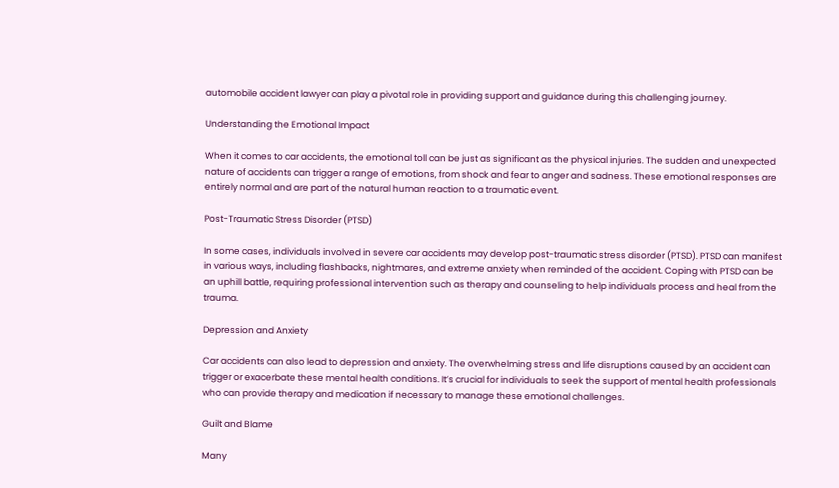automobile accident lawyer can play a pivotal role in providing support and guidance during this challenging journey.

Understanding the Emotional Impact

When it comes to car accidents, the emotional toll can be just as significant as the physical injuries. The sudden and unexpected nature of accidents can trigger a range of emotions, from shock and fear to anger and sadness. These emotional responses are entirely normal and are part of the natural human reaction to a traumatic event.

Post-Traumatic Stress Disorder (PTSD)

In some cases, individuals involved in severe car accidents may develop post-traumatic stress disorder (PTSD). PTSD can manifest in various ways, including flashbacks, nightmares, and extreme anxiety when reminded of the accident. Coping with PTSD can be an uphill battle, requiring professional intervention such as therapy and counseling to help individuals process and heal from the trauma.

Depression and Anxiety

Car accidents can also lead to depression and anxiety. The overwhelming stress and life disruptions caused by an accident can trigger or exacerbate these mental health conditions. It’s crucial for individuals to seek the support of mental health professionals who can provide therapy and medication if necessary to manage these emotional challenges.

Guilt and Blame

Many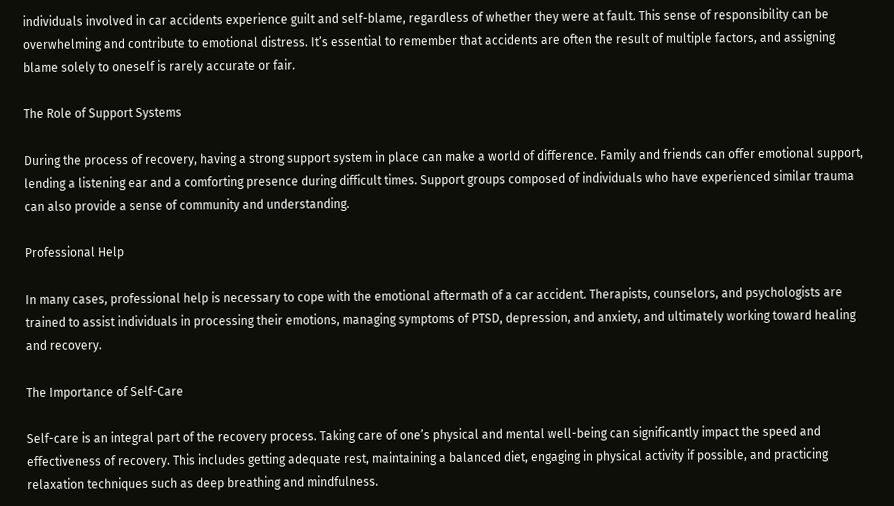individuals involved in car accidents experience guilt and self-blame, regardless of whether they were at fault. This sense of responsibility can be overwhelming and contribute to emotional distress. It’s essential to remember that accidents are often the result of multiple factors, and assigning blame solely to oneself is rarely accurate or fair.

The Role of Support Systems

During the process of recovery, having a strong support system in place can make a world of difference. Family and friends can offer emotional support, lending a listening ear and a comforting presence during difficult times. Support groups composed of individuals who have experienced similar trauma can also provide a sense of community and understanding.

Professional Help

In many cases, professional help is necessary to cope with the emotional aftermath of a car accident. Therapists, counselors, and psychologists are trained to assist individuals in processing their emotions, managing symptoms of PTSD, depression, and anxiety, and ultimately working toward healing and recovery.

The Importance of Self-Care

Self-care is an integral part of the recovery process. Taking care of one’s physical and mental well-being can significantly impact the speed and effectiveness of recovery. This includes getting adequate rest, maintaining a balanced diet, engaging in physical activity if possible, and practicing relaxation techniques such as deep breathing and mindfulness.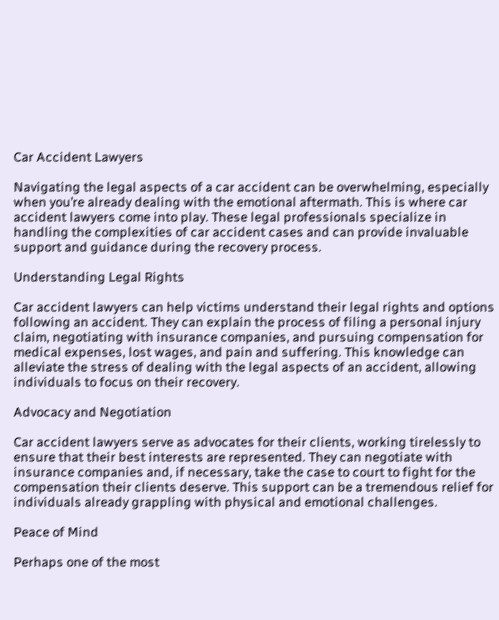Car Accident Lawyers

Navigating the legal aspects of a car accident can be overwhelming, especially when you’re already dealing with the emotional aftermath. This is where car accident lawyers come into play. These legal professionals specialize in handling the complexities of car accident cases and can provide invaluable support and guidance during the recovery process.

Understanding Legal Rights

Car accident lawyers can help victims understand their legal rights and options following an accident. They can explain the process of filing a personal injury claim, negotiating with insurance companies, and pursuing compensation for medical expenses, lost wages, and pain and suffering. This knowledge can alleviate the stress of dealing with the legal aspects of an accident, allowing individuals to focus on their recovery.

Advocacy and Negotiation

Car accident lawyers serve as advocates for their clients, working tirelessly to ensure that their best interests are represented. They can negotiate with insurance companies and, if necessary, take the case to court to fight for the compensation their clients deserve. This support can be a tremendous relief for individuals already grappling with physical and emotional challenges.

Peace of Mind

Perhaps one of the most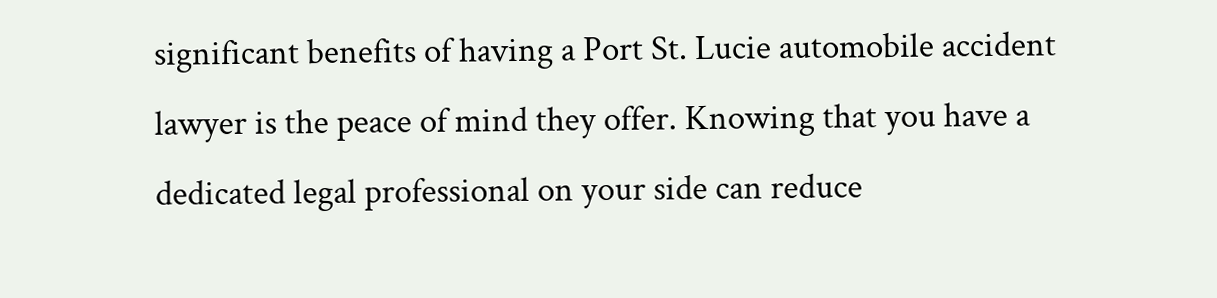significant benefits of having a Port St. Lucie automobile accident lawyer is the peace of mind they offer. Knowing that you have a dedicated legal professional on your side can reduce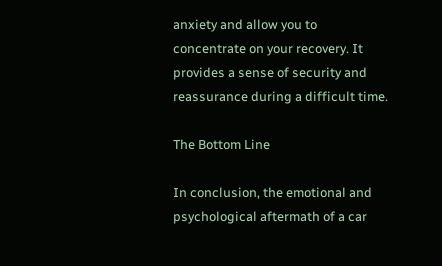anxiety and allow you to concentrate on your recovery. It provides a sense of security and reassurance during a difficult time.

The Bottom Line

In conclusion, the emotional and psychological aftermath of a car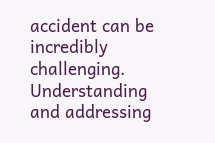accident can be incredibly challenging. Understanding and addressing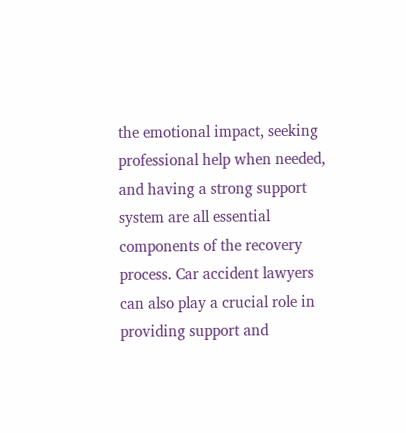the emotional impact, seeking professional help when needed, and having a strong support system are all essential components of the recovery process. Car accident lawyers can also play a crucial role in providing support and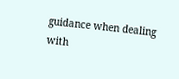guidance when dealing with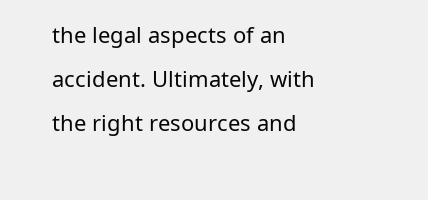the legal aspects of an accident. Ultimately, with the right resources and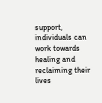support, individuals can work towards healing and reclaiming their lives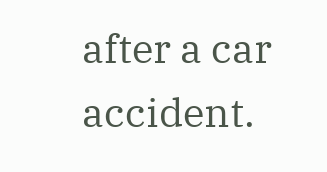after a car accident.